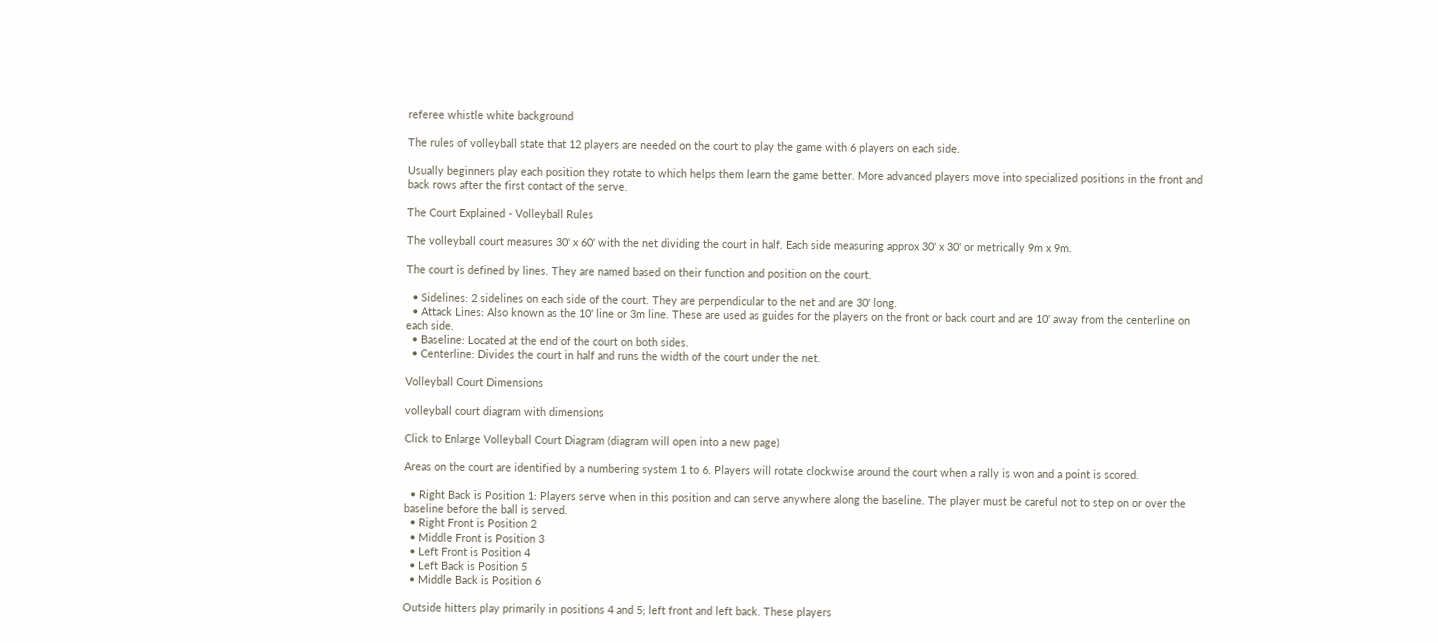referee whistle white background

The rules of volleyball state that 12 players are needed on the court to play the game with 6 players on each side.

Usually beginners play each position they rotate to which helps them learn the game better. More advanced players move into specialized positions in the front and back rows after the first contact of the serve.

The Court Explained - Volleyball Rules

The volleyball court measures 30' x 60' with the net dividing the court in half. Each side measuring approx 30' x 30' or metrically 9m x 9m.

The court is defined by lines. They are named based on their function and position on the court.

  • Sidelines: 2 sidelines on each side of the court. They are perpendicular to the net and are 30' long.
  • Attack Lines: Also known as the 10' line or 3m line. These are used as guides for the players on the front or back court and are 10' away from the centerline on each side.
  • Baseline: Located at the end of the court on both sides.
  • Centerline: Divides the court in half and runs the width of the court under the net.

Volleyball Court Dimensions

volleyball court diagram with dimensions

Click to Enlarge Volleyball Court Diagram (diagram will open into a new page)

Areas on the court are identified by a numbering system 1 to 6. Players will rotate clockwise around the court when a rally is won and a point is scored.

  • Right Back is Position 1: Players serve when in this position and can serve anywhere along the baseline. The player must be careful not to step on or over the baseline before the ball is served.
  • Right Front is Position 2
  • Middle Front is Position 3
  • Left Front is Position 4
  • Left Back is Position 5
  • Middle Back is Position 6

Outside hitters play primarily in positions 4 and 5; left front and left back. These players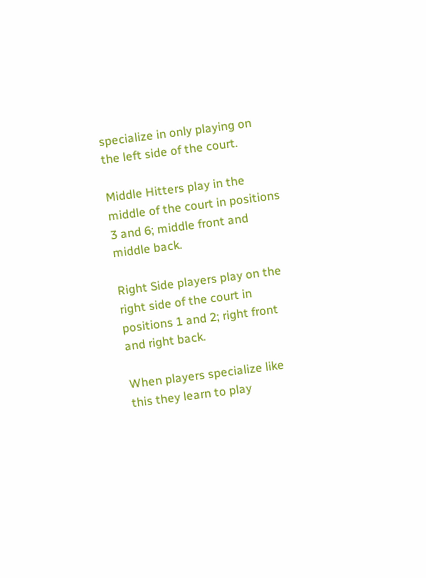specialize in only playing on the left side of the court.

Middle Hitters play in the middle of the court in positions 3 and 6; middle front and middle back.

Right Side players play on the right side of the court in positions 1 and 2; right front and right back.

When players specialize like this they learn to play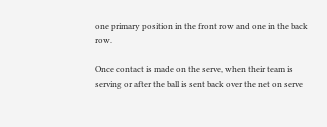one primary position in the front row and one in the back row.

Once contact is made on the serve, when their team is serving or after the ball is sent back over the net on serve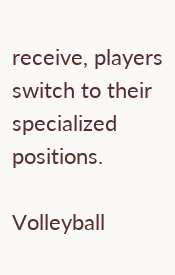receive, players switch to their specialized positions.

Volleyball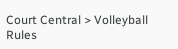Court Central > Volleyball Rules